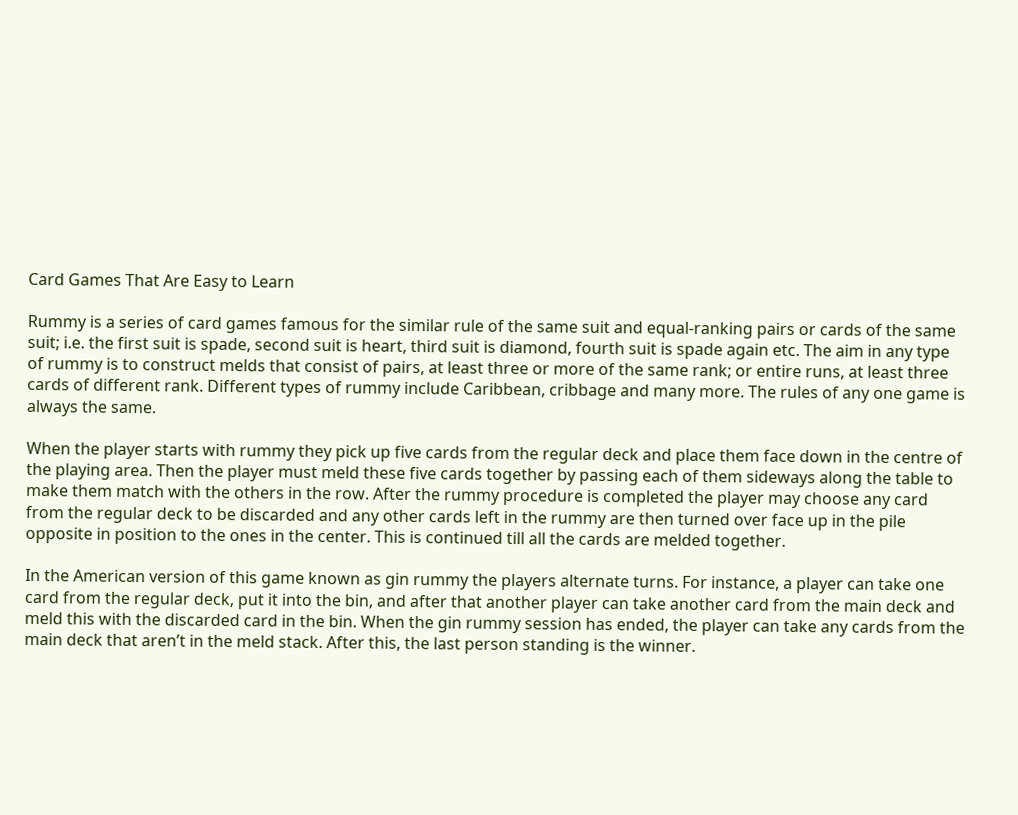Card Games That Are Easy to Learn

Rummy is a series of card games famous for the similar rule of the same suit and equal-ranking pairs or cards of the same suit; i.e. the first suit is spade, second suit is heart, third suit is diamond, fourth suit is spade again etc. The aim in any type of rummy is to construct melds that consist of pairs, at least three or more of the same rank; or entire runs, at least three cards of different rank. Different types of rummy include Caribbean, cribbage and many more. The rules of any one game is always the same.

When the player starts with rummy they pick up five cards from the regular deck and place them face down in the centre of the playing area. Then the player must meld these five cards together by passing each of them sideways along the table to make them match with the others in the row. After the rummy procedure is completed the player may choose any card from the regular deck to be discarded and any other cards left in the rummy are then turned over face up in the pile opposite in position to the ones in the center. This is continued till all the cards are melded together.

In the American version of this game known as gin rummy the players alternate turns. For instance, a player can take one card from the regular deck, put it into the bin, and after that another player can take another card from the main deck and meld this with the discarded card in the bin. When the gin rummy session has ended, the player can take any cards from the main deck that aren’t in the meld stack. After this, the last person standing is the winner.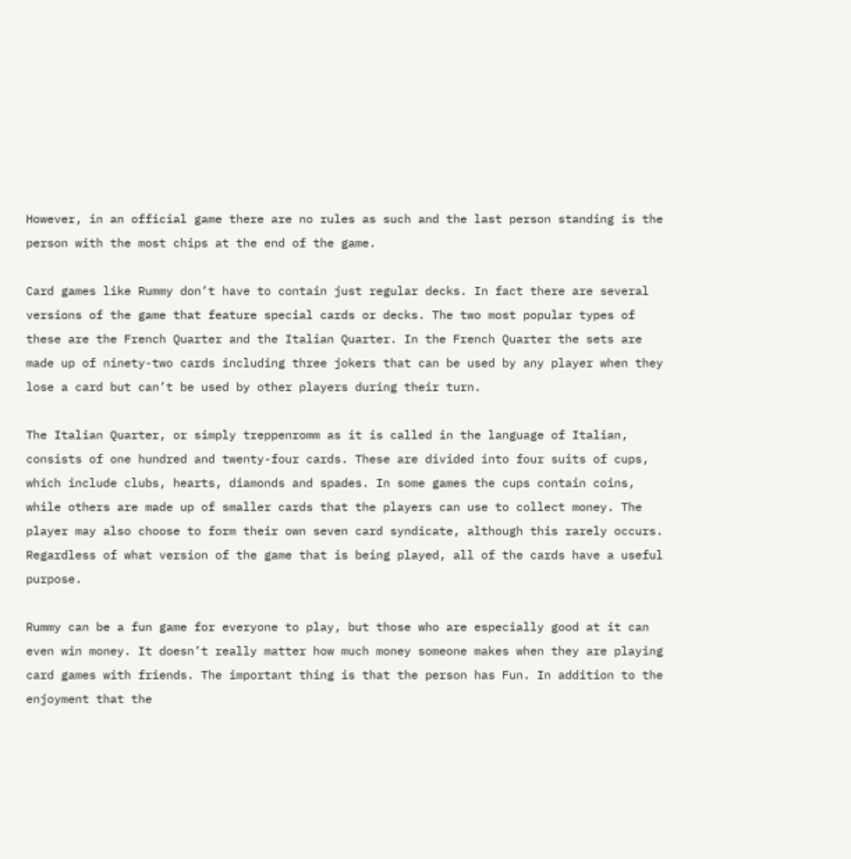However, in an official game there are no rules as such and the last person standing is the person with the most chips at the end of the game.

Card games like Rummy don’t have to contain just regular decks. In fact there are several versions of the game that feature special cards or decks. The two most popular types of these are the French Quarter and the Italian Quarter. In the French Quarter the sets are made up of ninety-two cards including three jokers that can be used by any player when they lose a card but can’t be used by other players during their turn.

The Italian Quarter, or simply treppenromm as it is called in the language of Italian, consists of one hundred and twenty-four cards. These are divided into four suits of cups, which include clubs, hearts, diamonds and spades. In some games the cups contain coins, while others are made up of smaller cards that the players can use to collect money. The player may also choose to form their own seven card syndicate, although this rarely occurs. Regardless of what version of the game that is being played, all of the cards have a useful purpose.

Rummy can be a fun game for everyone to play, but those who are especially good at it can even win money. It doesn’t really matter how much money someone makes when they are playing card games with friends. The important thing is that the person has Fun. In addition to the enjoyment that the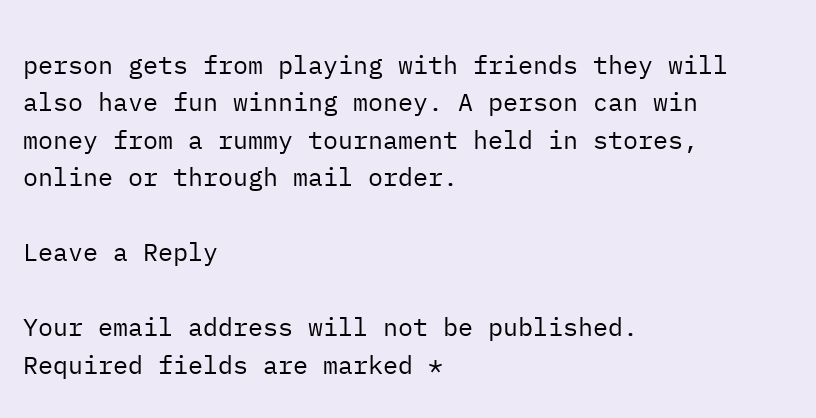person gets from playing with friends they will also have fun winning money. A person can win money from a rummy tournament held in stores, online or through mail order.

Leave a Reply

Your email address will not be published. Required fields are marked *